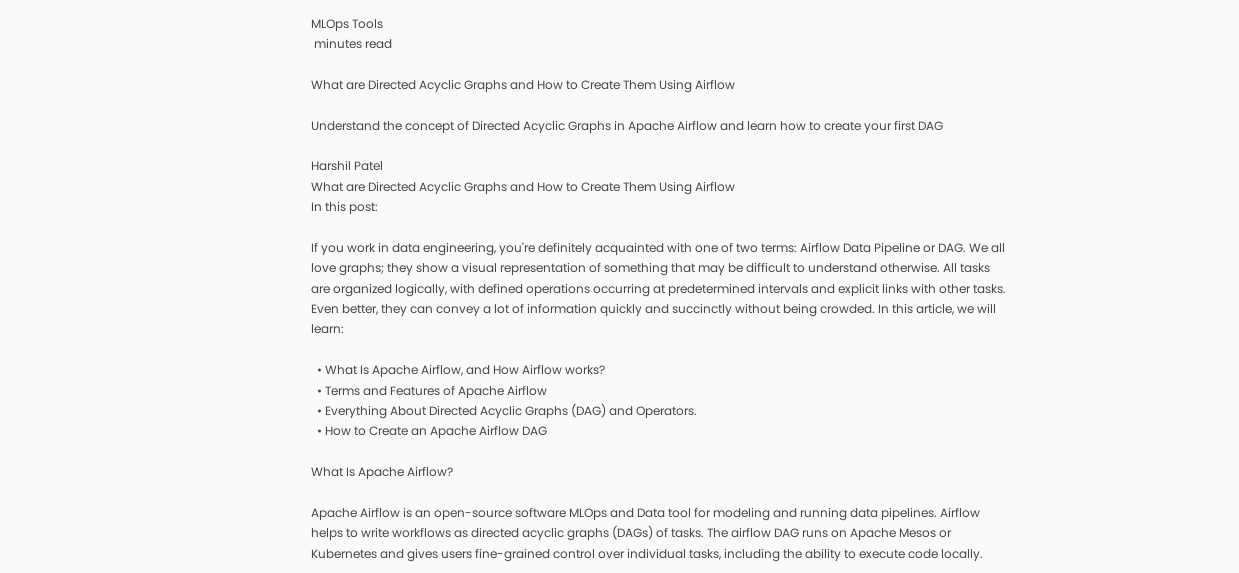MLOps Tools
 minutes read

What are Directed Acyclic Graphs and How to Create Them Using Airflow

Understand the concept of Directed Acyclic Graphs in Apache Airflow and learn how to create your first DAG

Harshil Patel
What are Directed Acyclic Graphs and How to Create Them Using Airflow
In this post:

If you work in data engineering, you're definitely acquainted with one of two terms: Airflow Data Pipeline or DAG. We all love graphs; they show a visual representation of something that may be difficult to understand otherwise. All tasks are organized logically, with defined operations occurring at predetermined intervals and explicit links with other tasks. Even better, they can convey a lot of information quickly and succinctly without being crowded. In this article, we will learn:

  • What Is Apache Airflow, and How Airflow works?
  • Terms and Features of Apache Airflow
  • Everything About Directed Acyclic Graphs (DAG) and Operators.
  • How to Create an Apache Airflow DAG

What Is Apache Airflow?

Apache Airflow is an open-source software MLOps and Data tool for modeling and running data pipelines. Airflow helps to write workflows as directed acyclic graphs (DAGs) of tasks. The airflow DAG runs on Apache Mesos or Kubernetes and gives users fine-grained control over individual tasks, including the ability to execute code locally.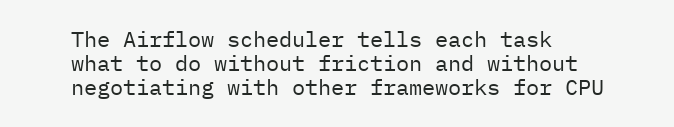The Airflow scheduler tells each task what to do without friction and without negotiating with other frameworks for CPU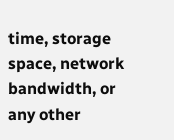time, storage space, network bandwidth, or any other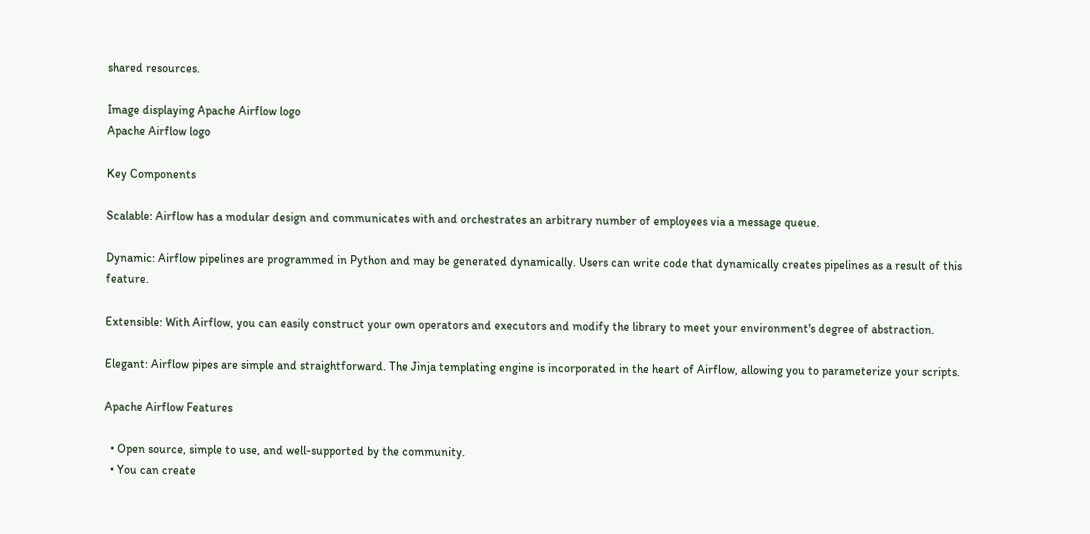shared resources.

Image displaying Apache Airflow logo
Apache Airflow logo

Key Components

Scalable: Airflow has a modular design and communicates with and orchestrates an arbitrary number of employees via a message queue.

Dynamic: Airflow pipelines are programmed in Python and may be generated dynamically. Users can write code that dynamically creates pipelines as a result of this feature.

Extensible: With Airflow, you can easily construct your own operators and executors and modify the library to meet your environment's degree of abstraction.

Elegant: Airflow pipes are simple and straightforward. The Jinja templating engine is incorporated in the heart of Airflow, allowing you to parameterize your scripts.

Apache Airflow Features

  • Open source, simple to use, and well-supported by the community.
  • You can create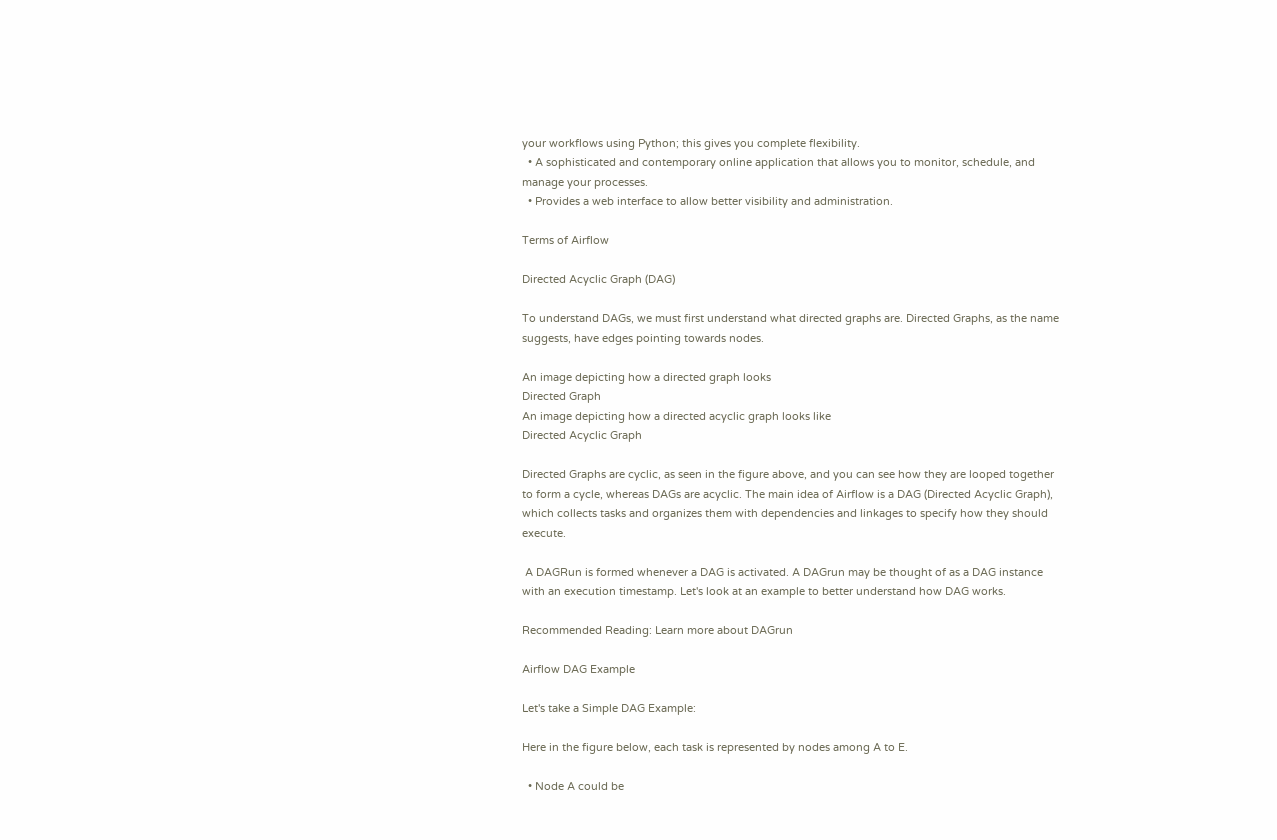your workflows using Python; this gives you complete flexibility.
  • A sophisticated and contemporary online application that allows you to monitor, schedule, and manage your processes.
  • Provides a web interface to allow better visibility and administration.

Terms of Airflow

Directed Acyclic Graph (DAG)

To understand DAGs, we must first understand what directed graphs are. Directed Graphs, as the name suggests, have edges pointing towards nodes.

An image depicting how a directed graph looks
Directed Graph
An image depicting how a directed acyclic graph looks like
Directed Acyclic Graph

Directed Graphs are cyclic, as seen in the figure above, and you can see how they are looped together to form a cycle, whereas DAGs are acyclic. The main idea of Airflow is a DAG (Directed Acyclic Graph), which collects tasks and organizes them with dependencies and linkages to specify how they should execute.

 A DAGRun is formed whenever a DAG is activated. A DAGrun may be thought of as a DAG instance with an execution timestamp. Let's look at an example to better understand how DAG works.

Recommended Reading: Learn more about DAGrun

Airflow DAG Example

Let's take a Simple DAG Example:

Here in the figure below, each task is represented by nodes among A to E.

  • Node A could be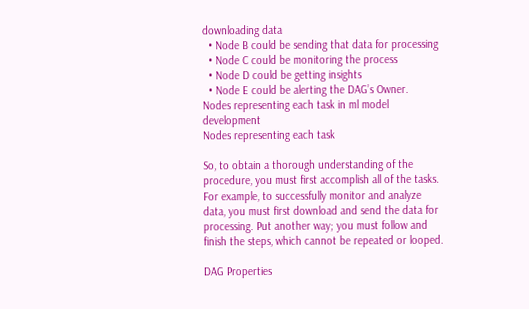downloading data
  • Node B could be sending that data for processing
  • Node C could be monitoring the process
  • Node D could be getting insights
  • Node E could be alerting the DAG’s Owner.
Nodes representing each task in ml model development
Nodes representing each task

So, to obtain a thorough understanding of the procedure, you must first accomplish all of the tasks. For example, to successfully monitor and analyze data, you must first download and send the data for processing. Put another way; you must follow and finish the steps, which cannot be repeated or looped.

DAG Properties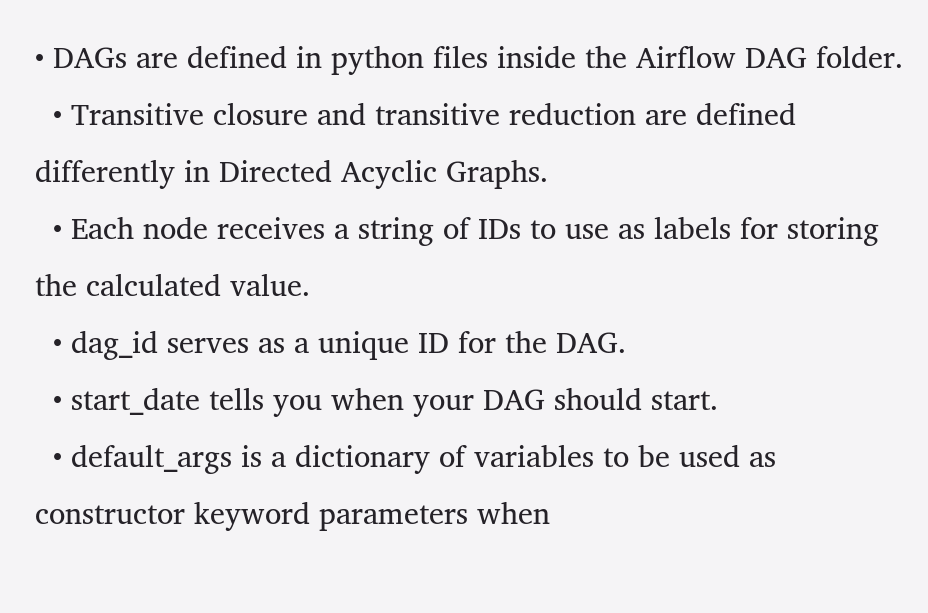• DAGs are defined in python files inside the Airflow DAG folder.
  • Transitive closure and transitive reduction are defined differently in Directed Acyclic Graphs.
  • Each node receives a string of IDs to use as labels for storing the calculated value.
  • dag_id serves as a unique ID for the DAG.
  • start_date tells you when your DAG should start.
  • default_args is a dictionary of variables to be used as constructor keyword parameters when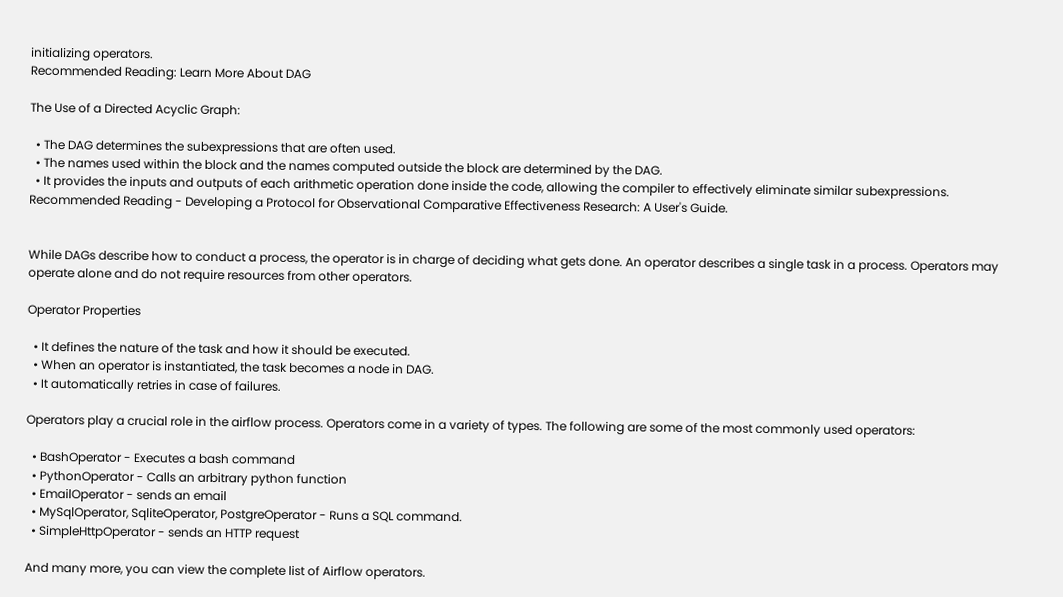initializing operators.
Recommended Reading: Learn More About DAG

The Use of a Directed Acyclic Graph:

  • The DAG determines the subexpressions that are often used.
  • The names used within the block and the names computed outside the block are determined by the DAG.
  • It provides the inputs and outputs of each arithmetic operation done inside the code, allowing the compiler to effectively eliminate similar subexpressions.
Recommended Reading - Developing a Protocol for Observational Comparative Effectiveness Research: A User's Guide.


While DAGs describe how to conduct a process, the operator is in charge of deciding what gets done. An operator describes a single task in a process. Operators may operate alone and do not require resources from other operators.

Operator Properties

  • It defines the nature of the task and how it should be executed.
  • When an operator is instantiated, the task becomes a node in DAG.
  • It automatically retries in case of failures.

Operators play a crucial role in the airflow process. Operators come in a variety of types. The following are some of the most commonly used operators:

  • BashOperator - Executes a bash command
  • PythonOperator - Calls an arbitrary python function
  • EmailOperator - sends an email
  • MySqlOperator, SqliteOperator, PostgreOperator - Runs a SQL command.
  • SimpleHttpOperator - sends an HTTP request

And many more, you can view the complete list of Airflow operators.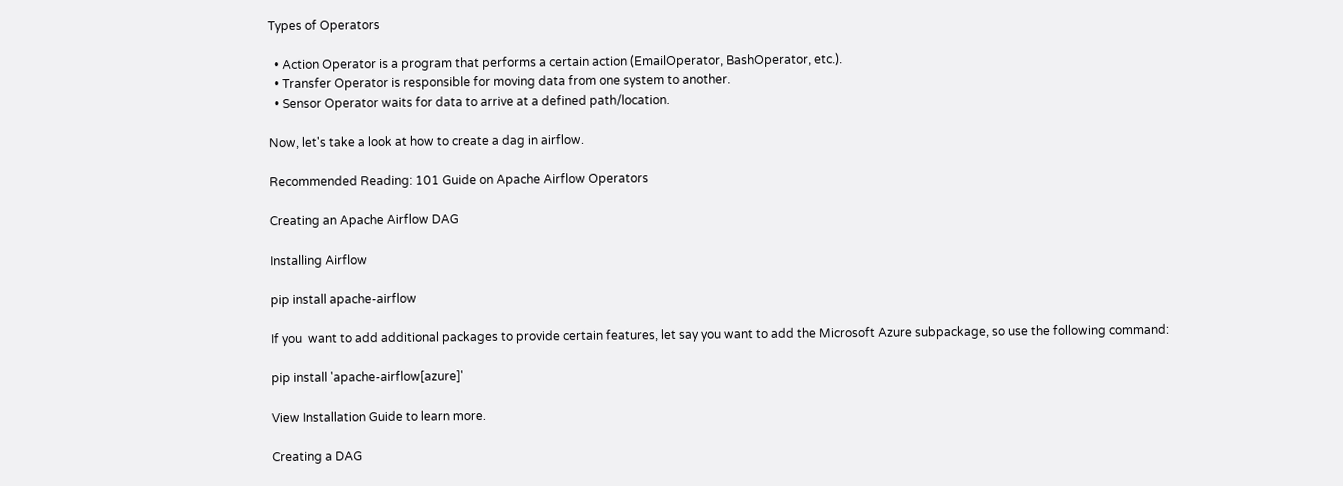Types of Operators

  • Action Operator is a program that performs a certain action (EmailOperator, BashOperator, etc.).
  • Transfer Operator is responsible for moving data from one system to another.
  • Sensor Operator waits for data to arrive at a defined path/location.

Now, let's take a look at how to create a dag in airflow.

Recommended Reading: 101 Guide on Apache Airflow Operators

Creating an Apache Airflow DAG

Installing Airflow

pip install apache-airflow

If you  want to add additional packages to provide certain features, let say you want to add the Microsoft Azure subpackage, so use the following command:

pip install 'apache-airflow[azure]'

View Installation Guide to learn more.

Creating a DAG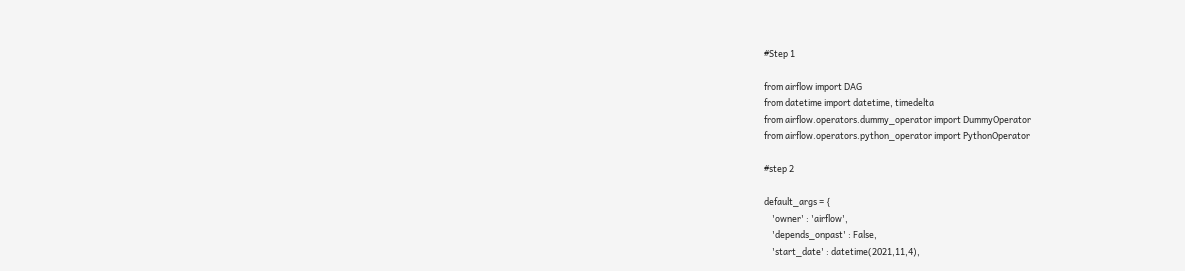#Step 1

from airflow import DAG
from datetime import datetime, timedelta
from airflow.operators.dummy_operator import DummyOperator
from airflow.operators.python_operator import PythonOperator

#step 2

default_args = {
    'owner' : 'airflow',
    'depends_onpast' : False,
    'start_date' : datetime(2021,11,4),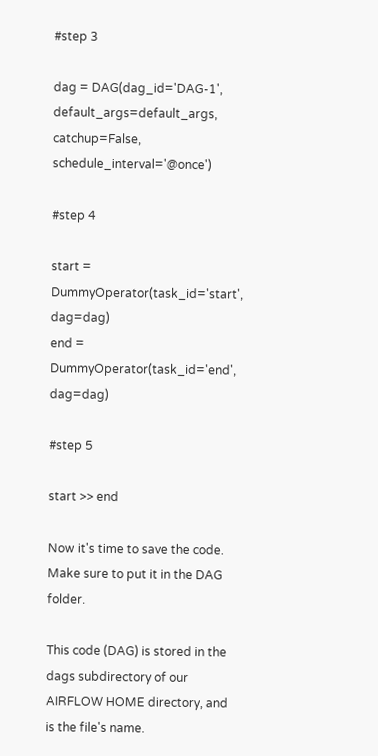#step 3

dag = DAG(dag_id='DAG-1', default_args=default_args, catchup=False, schedule_interval='@once')

#step 4

start = DummyOperator(task_id='start', dag=dag)
end = DummyOperator(task_id='end', dag=dag)

#step 5

start >> end

Now it's time to save the code. Make sure to put it in the DAG folder.

This code (DAG) is stored in the dags subdirectory of our AIRFLOW HOME directory, and is the file's name.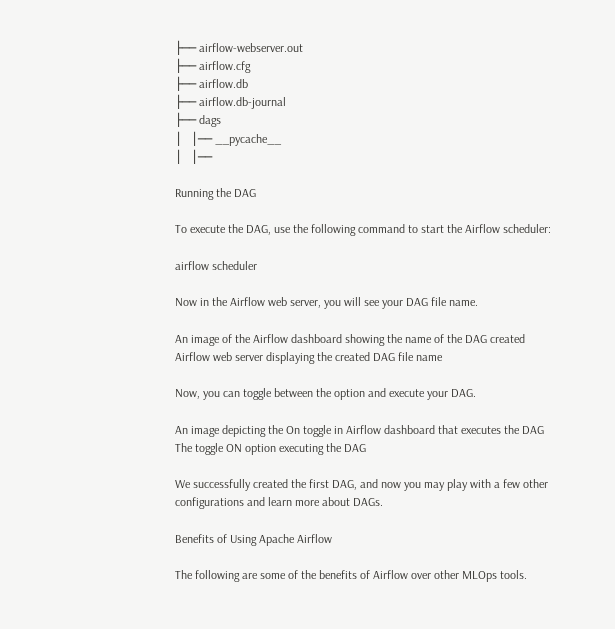├── airflow-webserver.out
├── airflow.cfg
├── airflow.db
├── airflow.db-journal
├── dags
│   │── __pycache__
│   │──

Running the DAG

To execute the DAG, use the following command to start the Airflow scheduler:

airflow scheduler

Now in the Airflow web server, you will see your DAG file name.

An image of the Airflow dashboard showing the name of the DAG created
Airflow web server displaying the created DAG file name

Now, you can toggle between the option and execute your DAG.

An image depicting the On toggle in Airflow dashboard that executes the DAG
The toggle ON option executing the DAG

We successfully created the first DAG, and now you may play with a few other configurations and learn more about DAGs.

Benefits of Using Apache Airflow

The following are some of the benefits of Airflow over other MLOps tools.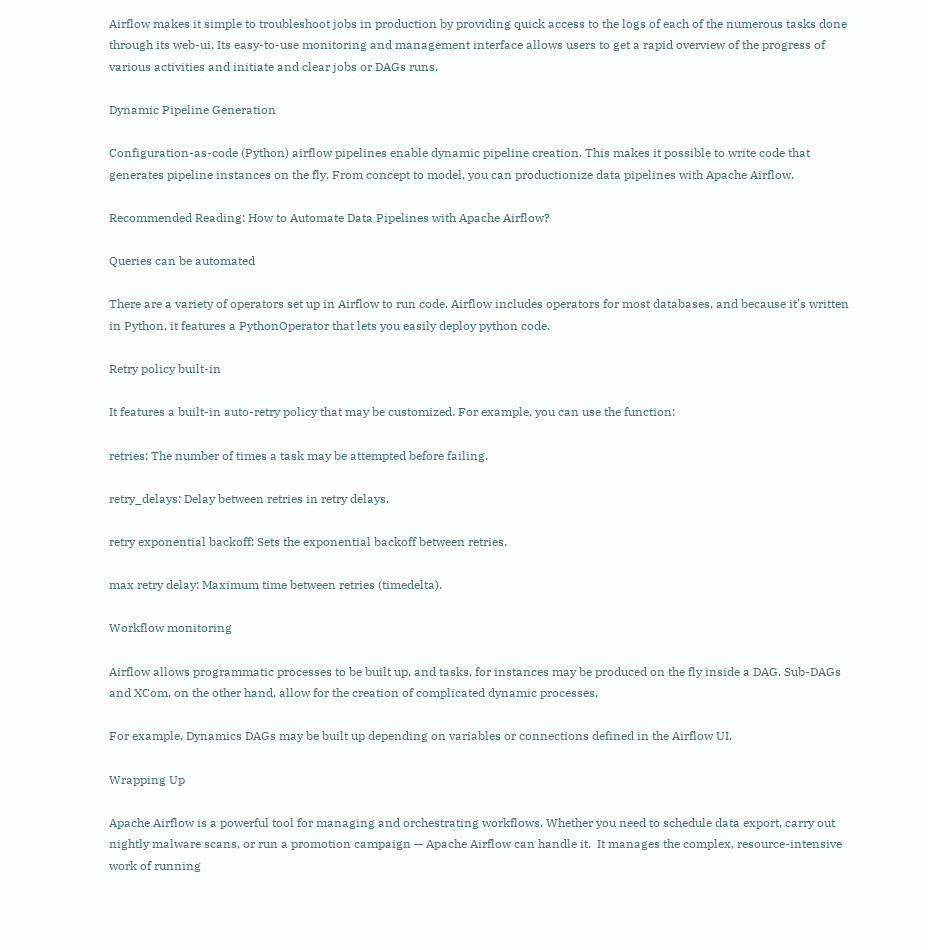Airflow makes it simple to troubleshoot jobs in production by providing quick access to the logs of each of the numerous tasks done through its web-ui. Its easy-to-use monitoring and management interface allows users to get a rapid overview of the progress of various activities and initiate and clear jobs or DAGs runs.

Dynamic Pipeline Generation

Configuration-as-code (Python) airflow pipelines enable dynamic pipeline creation. This makes it possible to write code that generates pipeline instances on the fly. From concept to model, you can productionize data pipelines with Apache Airflow.

Recommended Reading: How to Automate Data Pipelines with Apache Airflow?

Queries can be automated

There are a variety of operators set up in Airflow to run code. Airflow includes operators for most databases, and because it's written in Python, it features a PythonOperator that lets you easily deploy python code.

Retry policy built-in

It features a built-in auto-retry policy that may be customized. For example, you can use the function:

retries: The number of times a task may be attempted before failing.

retry_delays: Delay between retries in retry delays.

retry exponential backoff: Sets the exponential backoff between retries.

max retry delay: Maximum time between retries (timedelta).

Workflow monitoring

Airflow allows programmatic processes to be built up, and tasks, for instances may be produced on the fly inside a DAG. Sub-DAGs and XCom, on the other hand, allow for the creation of complicated dynamic processes.

For example, Dynamics DAGs may be built up depending on variables or connections defined in the Airflow UI.

Wrapping Up

Apache Airflow is a powerful tool for managing and orchestrating workflows. Whether you need to schedule data export, carry out nightly malware scans, or run a promotion campaign — Apache Airflow can handle it.  It manages the complex, resource-intensive work of running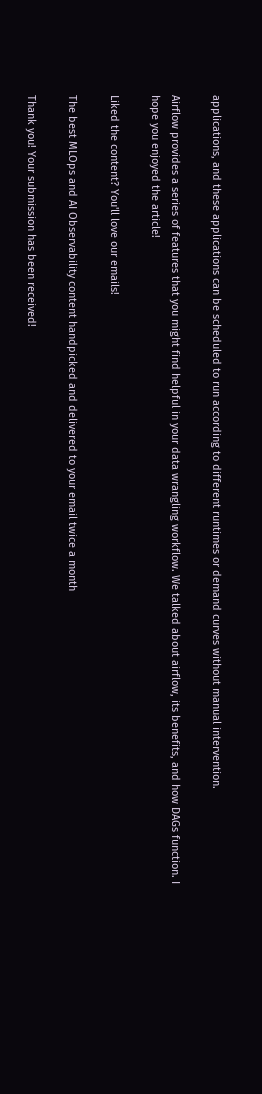applications, and these applications can be scheduled to run according to different runtimes or demand curves without manual intervention.

Airflow provides a series of features that you might find helpful in your data wrangling workflow. We talked about airflow, its benefits, and how DAGs function. I hope you enjoyed the article!

Liked the content? You'll love our emails!

The best MLOps and AI Observability content handpicked and delivered to your email twice a month

Thank you! Your submission has been received!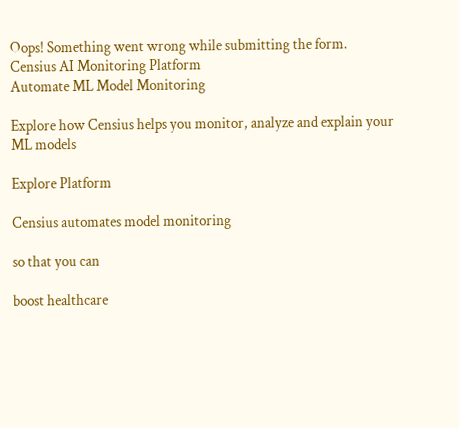Oops! Something went wrong while submitting the form.
Censius AI Monitoring Platform
Automate ML Model Monitoring

Explore how Censius helps you monitor, analyze and explain your ML models

Explore Platform

Censius automates model monitoring

so that you can

boost healthcare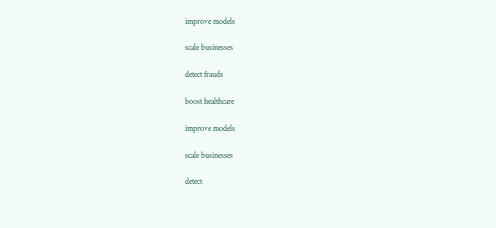improve models

scale businesses

detect frauds

boost healthcare

improve models

scale businesses

detect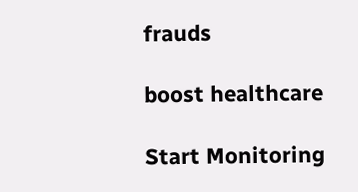frauds

boost healthcare

Start Monitoring